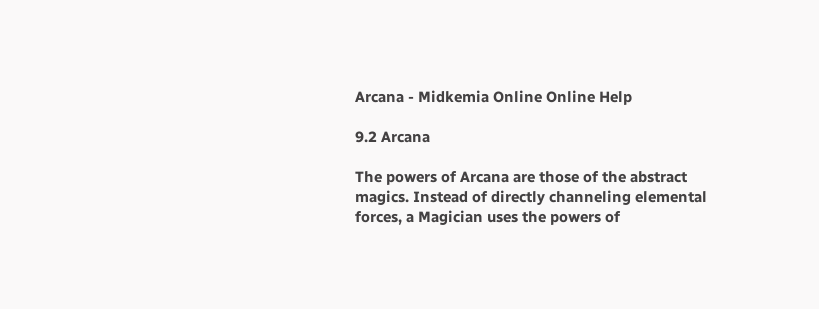Arcana - Midkemia Online Online Help

9.2 Arcana

The powers of Arcana are those of the abstract magics. Instead of directly channeling elemental forces, a Magician uses the powers of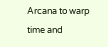Arcana to warp time and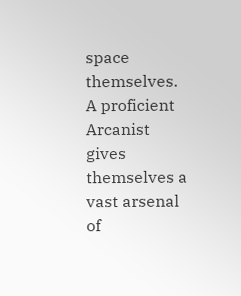space themselves. A proficient Arcanist gives themselves a vast arsenal of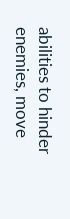abilities to hinder enemies, move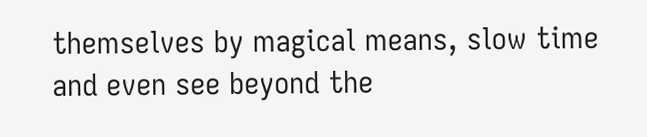themselves by magical means, slow time and even see beyond the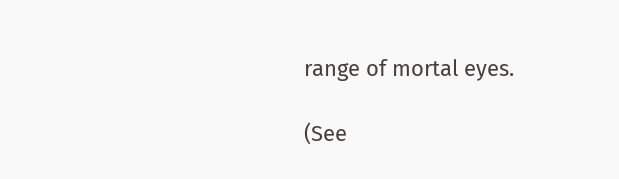range of mortal eyes.

(See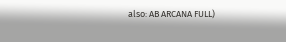also: AB ARCANA FULL)